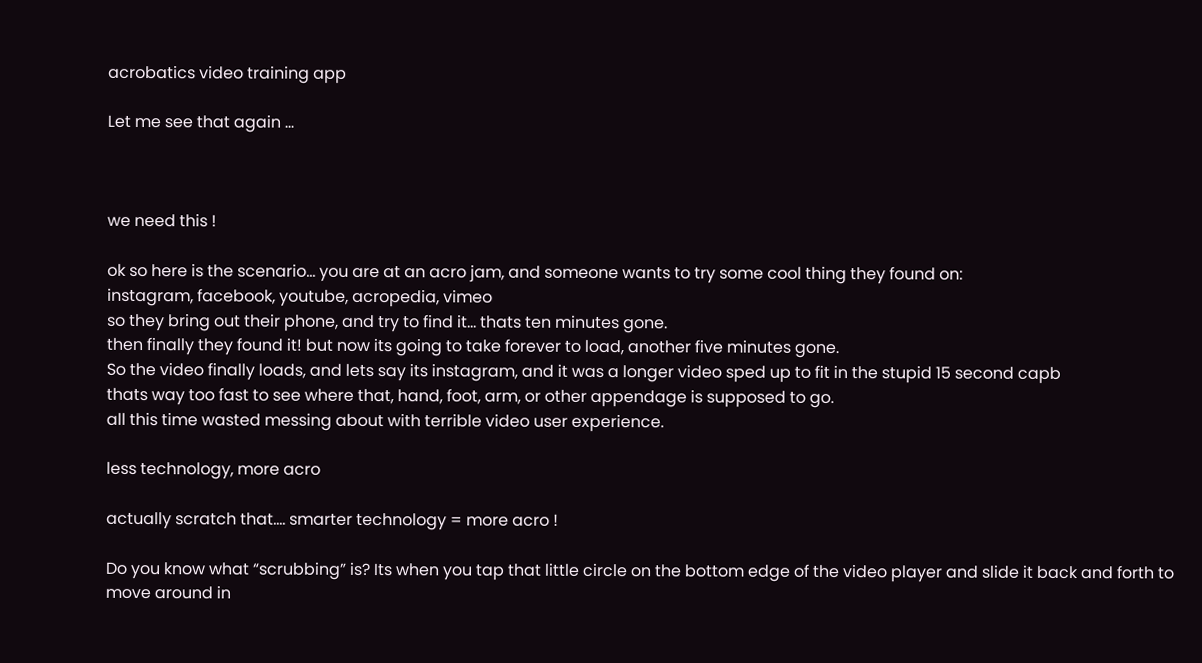acrobatics video training app

Let me see that again ...



we need this !

ok so here is the scenario... you are at an acro jam, and someone wants to try some cool thing they found on:
instagram, facebook, youtube, acropedia, vimeo
so they bring out their phone, and try to find it… thats ten minutes gone.
then finally they found it! but now its going to take forever to load, another five minutes gone.
So the video finally loads, and lets say its instagram, and it was a longer video sped up to fit in the stupid 15 second capb
thats way too fast to see where that, hand, foot, arm, or other appendage is supposed to go.
all this time wasted messing about with terrible video user experience.

less technology, more acro

actually scratch that…. smarter technology = more acro !

Do you know what “scrubbing” is? Its when you tap that little circle on the bottom edge of the video player and slide it back and forth to move around in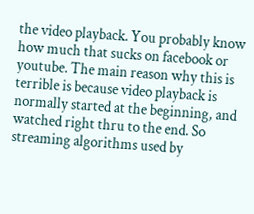the video playback. You probably know how much that sucks on facebook or youtube. The main reason why this is terrible is because video playback is normally started at the beginning, and watched right thru to the end. So streaming algorithms used by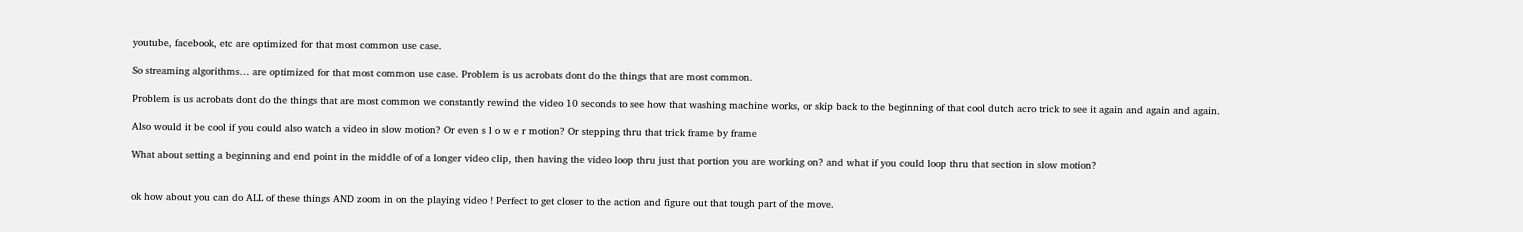youtube, facebook, etc are optimized for that most common use case.

So streaming algorithms… are optimized for that most common use case. Problem is us acrobats dont do the things that are most common.

Problem is us acrobats dont do the things that are most common we constantly rewind the video 10 seconds to see how that washing machine works, or skip back to the beginning of that cool dutch acro trick to see it again and again and again.

Also would it be cool if you could also watch a video in slow motion? Or even s l o w e r motion? Or stepping thru that trick frame by frame

What about setting a beginning and end point in the middle of of a longer video clip, then having the video loop thru just that portion you are working on? and what if you could loop thru that section in slow motion?


ok how about you can do ALL of these things AND zoom in on the playing video ! Perfect to get closer to the action and figure out that tough part of the move.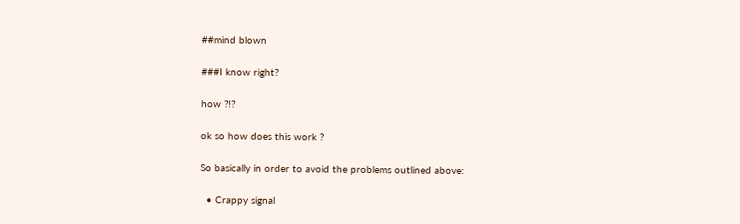##mind blown

###I know right?

how ?!?

ok so how does this work ?

So basically in order to avoid the problems outlined above:

  • Crappy signal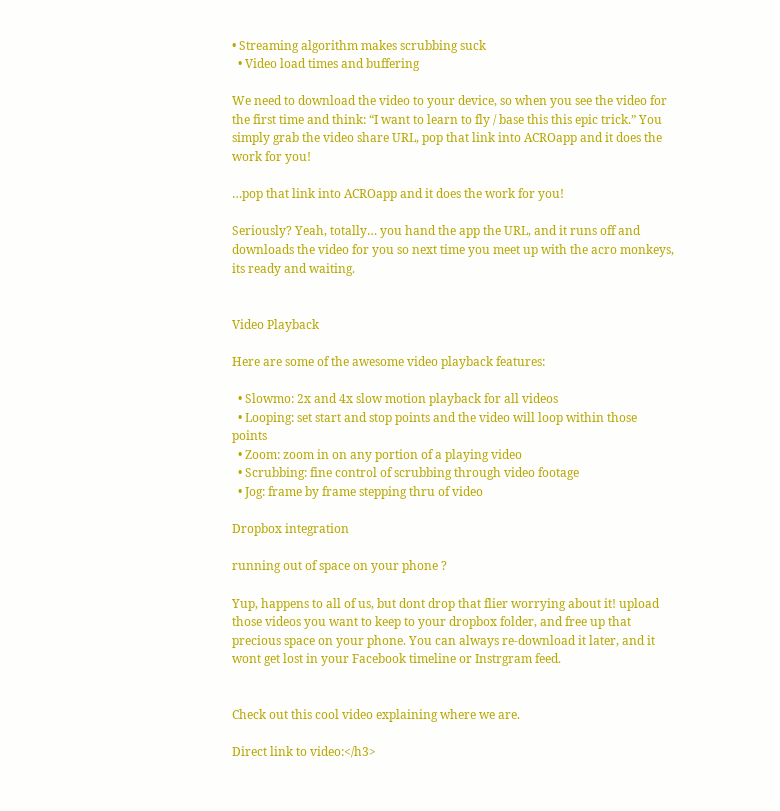• Streaming algorithm makes scrubbing suck
  • Video load times and buffering

We need to download the video to your device, so when you see the video for the first time and think: “I want to learn to fly / base this this epic trick.” You simply grab the video share URL, pop that link into ACROapp and it does the work for you!

…pop that link into ACROapp and it does the work for you!

Seriously? Yeah, totally… you hand the app the URL, and it runs off and downloads the video for you so next time you meet up with the acro monkeys, its ready and waiting.


Video Playback

Here are some of the awesome video playback features:

  • Slowmo: 2x and 4x slow motion playback for all videos
  • Looping: set start and stop points and the video will loop within those points
  • Zoom: zoom in on any portion of a playing video
  • Scrubbing: fine control of scrubbing through video footage
  • Jog: frame by frame stepping thru of video

Dropbox integration

running out of space on your phone ?

Yup, happens to all of us, but dont drop that flier worrying about it! upload those videos you want to keep to your dropbox folder, and free up that precious space on your phone. You can always re-download it later, and it wont get lost in your Facebook timeline or Instrgram feed.


Check out this cool video explaining where we are.

Direct link to video:</h3>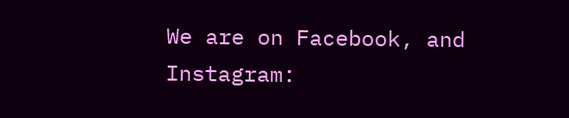We are on Facebook, and Instagram: